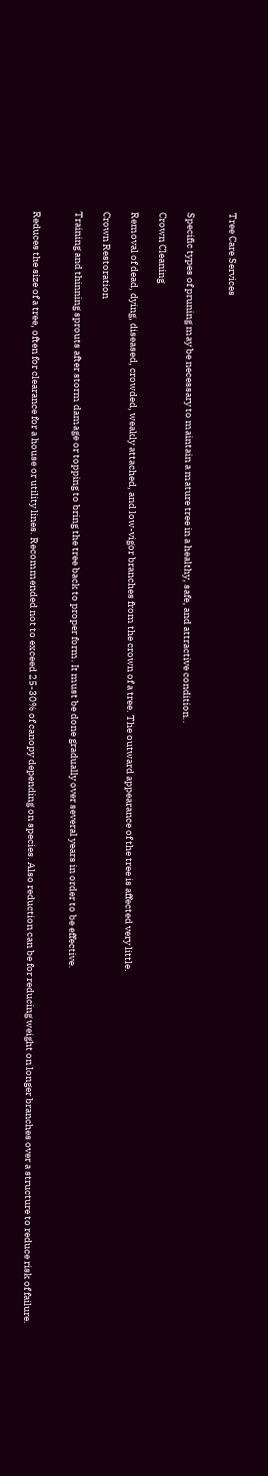Tree Care Services


Specific types of pruning may be necessary to maintain a mature tree in a healthy, safe, and attractive condition..

Crown Cleaning

Removal of dead, dying, diseased, crowded, weakly attached, and low-vigor branches from the crown of a tree. The outward appearance of the tree is affected very little.

Crown Restoration

Training and thinning sprouts after storm damage or topping to bring the tree back to proper form. It must be done gradually over several years in order to be effective.


Reduces the size of a tree, often for clearance for a house or utility lines. Recommended not to exceed 25-30% of canopy depending on species. Also reduction can be for reducing weight on longer branches over a structure to reduce risk of failure.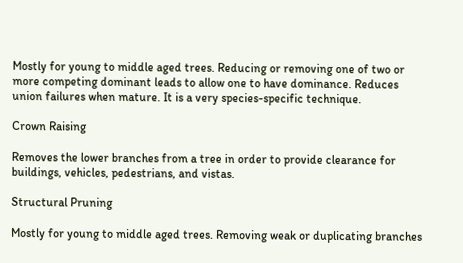Mostly for young to middle aged trees. Reducing or removing one of two or more competing dominant leads to allow one to have dominance. Reduces union failures when mature. It is a very species-specific technique.

Crown Raising

Removes the lower branches from a tree in order to provide clearance for buildings, vehicles, pedestrians, and vistas.

Structural Pruning

Mostly for young to middle aged trees. Removing weak or duplicating branches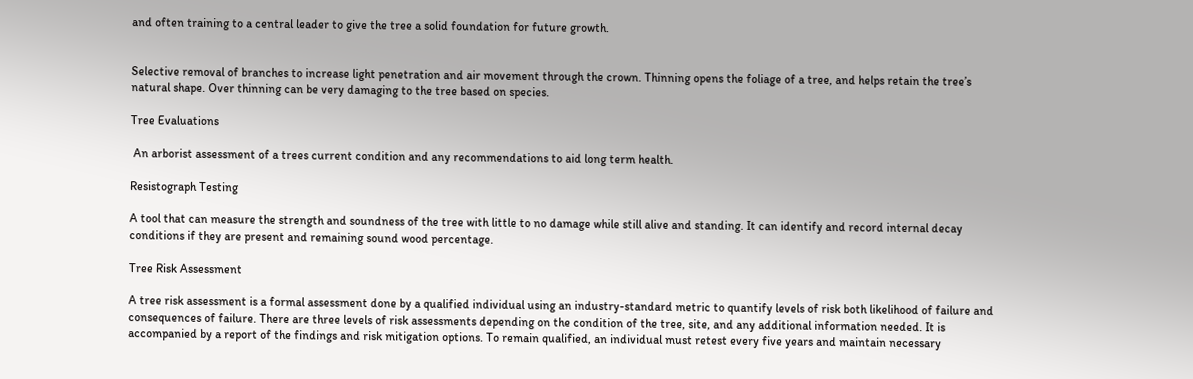and often training to a central leader to give the tree a solid foundation for future growth.


Selective removal of branches to increase light penetration and air movement through the crown. Thinning opens the foliage of a tree, and helps retain the tree’s natural shape. Over thinning can be very damaging to the tree based on species.

Tree Evaluations

 An arborist assessment of a trees current condition and any recommendations to aid long term health.

Resistograph Testing

A tool that can measure the strength and soundness of the tree with little to no damage while still alive and standing. It can identify and record internal decay conditions if they are present and remaining sound wood percentage.

Tree Risk Assessment

A tree risk assessment is a formal assessment done by a qualified individual using an industry-standard metric to quantify levels of risk both likelihood of failure and consequences of failure. There are three levels of risk assessments depending on the condition of the tree, site, and any additional information needed. It is accompanied by a report of the findings and risk mitigation options. To remain qualified, an individual must retest every five years and maintain necessary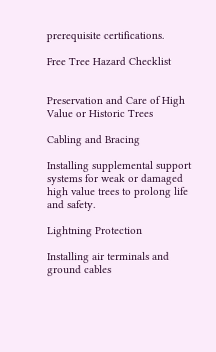prerequisite certifications.

Free Tree Hazard Checklist


Preservation and Care of High Value or Historic Trees

Cabling and Bracing

Installing supplemental support systems for weak or damaged high value trees to prolong life and safety.

Lightning Protection

Installing air terminals and ground cables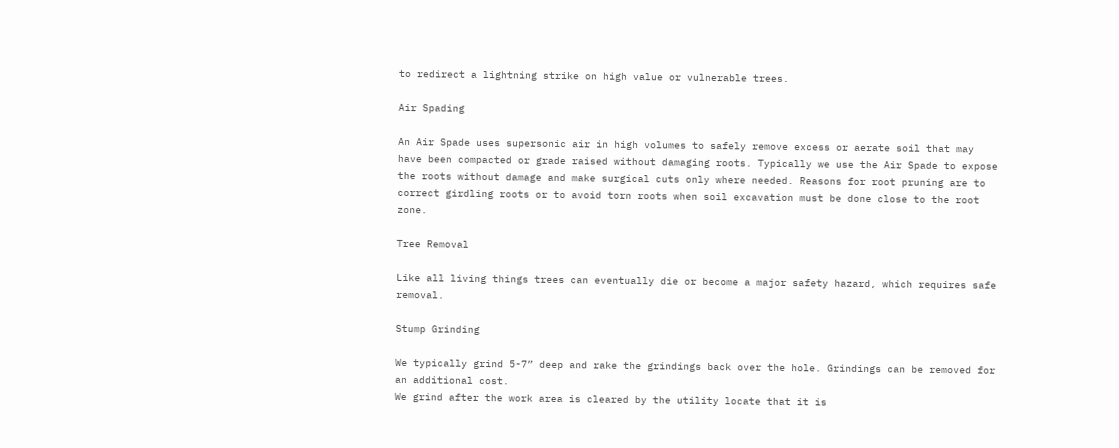to redirect a lightning strike on high value or vulnerable trees.

Air Spading

An Air Spade uses supersonic air in high volumes to safely remove excess or aerate soil that may have been compacted or grade raised without damaging roots. Typically we use the Air Spade to expose the roots without damage and make surgical cuts only where needed. Reasons for root pruning are to correct girdling roots or to avoid torn roots when soil excavation must be done close to the root zone.

Tree Removal

Like all living things trees can eventually die or become a major safety hazard, which requires safe removal.

Stump Grinding

We typically grind 5-7” deep and rake the grindings back over the hole. Grindings can be removed for an additional cost.
We grind after the work area is cleared by the utility locate that it is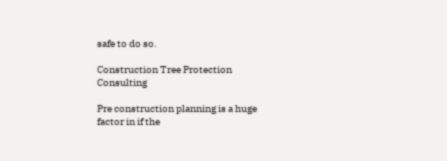safe to do so.

Construction Tree Protection Consulting

Pre construction planning is a huge factor in if the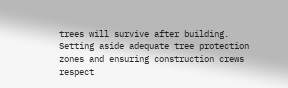trees will survive after building. Setting aside adequate tree protection zones and ensuring construction crews respect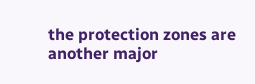the protection zones are another major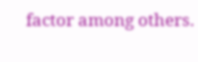factor among others.